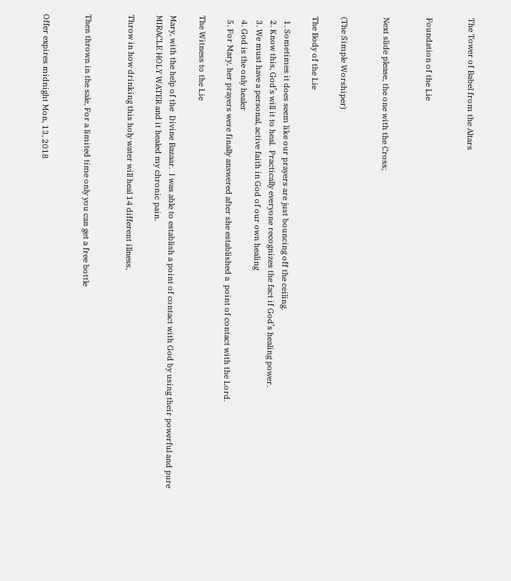The Tower of Babel from the Altars


Foundation of the Lie


Next slide please, the one with the Cross;


(The Simple Worshiper)

The Body of the Lie

  1. Sometimes it does seem like our prayers are just bouncing off the ceiling.
  2. Know this, God’s will it to heal.  Practically everyone recognizes the fact if God’s healing power.
  3. We must have a personal, active faith in God of our own healing
  4. God is the only healer
  5. For Mary, her prayers were finally answered after she established a  point of contact with the Lord.

The Witness to the Lie

Mary, with the help of the  Divine Bazaar.  I was able to establish a point of contact with God by using their powerful and pure MIRACLE HOLY WATER and it healed my chronic pain.

Throw in how drinking this holy water will heal 14 different illness,


Then thrown in the sale, For a limited time only you can get a free bottle


Offer expires midnight Mon, 13, 2018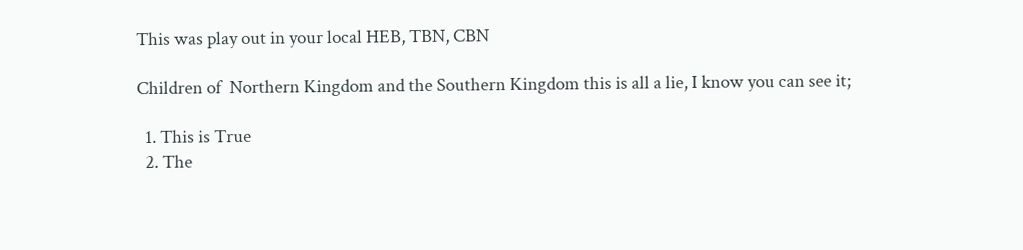This was play out in your local HEB, TBN, CBN

Children of  Northern Kingdom and the Southern Kingdom this is all a lie, I know you can see it;

  1. This is True
  2. The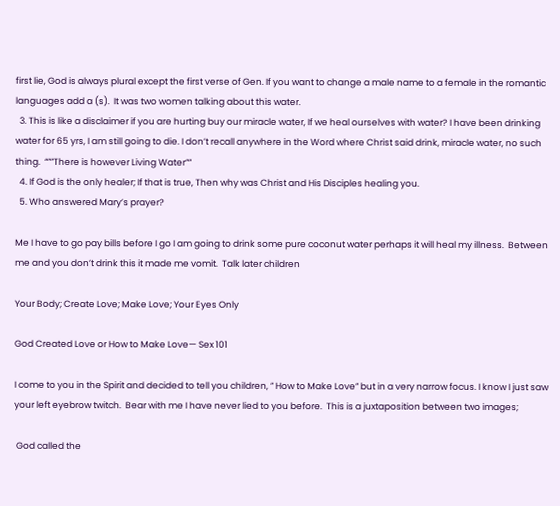first lie, God is always plural except the first verse of Gen. If you want to change a male name to a female in the romantic languages add a (s).  It was two women talking about this water.
  3. This is like a disclaimer if you are hurting buy our miracle water, If we heal ourselves with water? I have been drinking water for 65 yrs, I am still going to die. I don’t recall anywhere in the Word where Christ said drink, miracle water, no such thing.  “””There is however Living Water””
  4. If God is the only healer; If that is true, Then why was Christ and His Disciples healing you.
  5. Who answered Mary’s prayer?

Me I have to go pay bills before I go I am going to drink some pure coconut water perhaps it will heal my illness.  Between me and you don’t drink this it made me vomit.  Talk later children

Your Body; Create Love; Make Love; Your Eyes Only

God Created Love or How to Make Love— Sex 101

I come to you in the Spirit and decided to tell you children, ” How to Make Love” but in a very narrow focus. I know I just saw your left eyebrow twitch.  Bear with me I have never lied to you before.  This is a juxtaposition between two images;

 God called the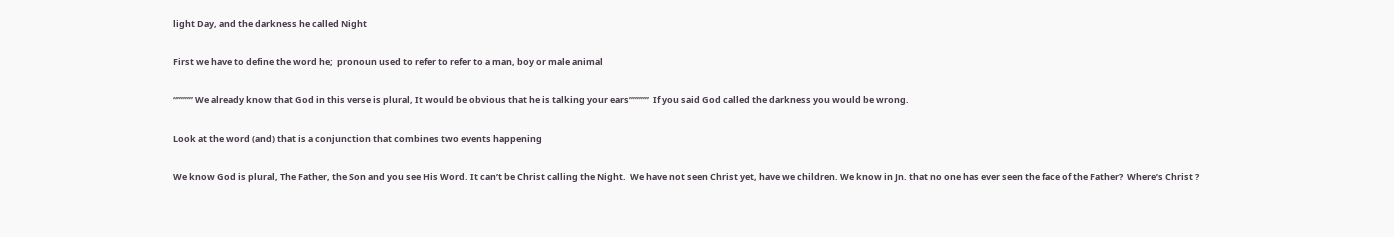light Day, and the darkness he called Night

First we have to define the word he;  pronoun used to refer to refer to a man, boy or male animal

“”””” We already know that God in this verse is plural, It would be obvious that he is talking your ears”””””  If you said God called the darkness you would be wrong.

Look at the word (and) that is a conjunction that combines two events happening

We know God is plural, The Father, the Son and you see His Word. It can’t be Christ calling the Night.  We have not seen Christ yet, have we children. We know in Jn. that no one has ever seen the face of the Father?  Where’s Christ ?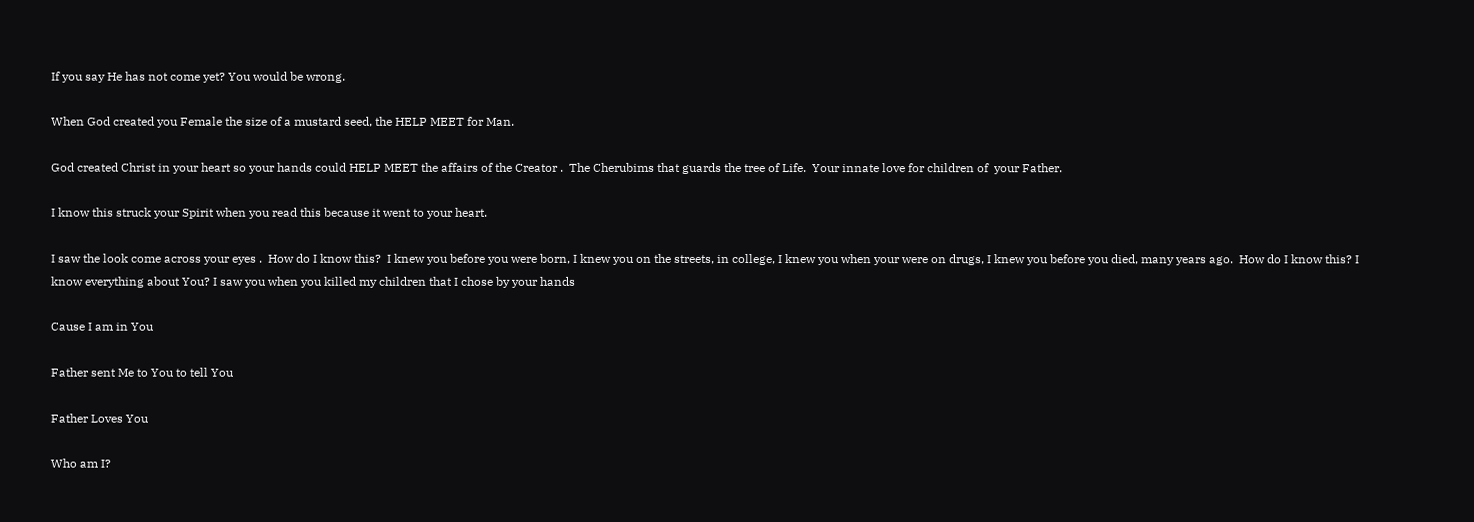If you say He has not come yet? You would be wrong.

When God created you Female the size of a mustard seed, the HELP MEET for Man.

God created Christ in your heart so your hands could HELP MEET the affairs of the Creator .  The Cherubims that guards the tree of Life.  Your innate love for children of  your Father.

I know this struck your Spirit when you read this because it went to your heart.

I saw the look come across your eyes .  How do I know this?  I knew you before you were born, I knew you on the streets, in college, I knew you when your were on drugs, I knew you before you died, many years ago.  How do I know this? I know everything about You? I saw you when you killed my children that I chose by your hands

Cause I am in You

Father sent Me to You to tell You

Father Loves You

Who am I?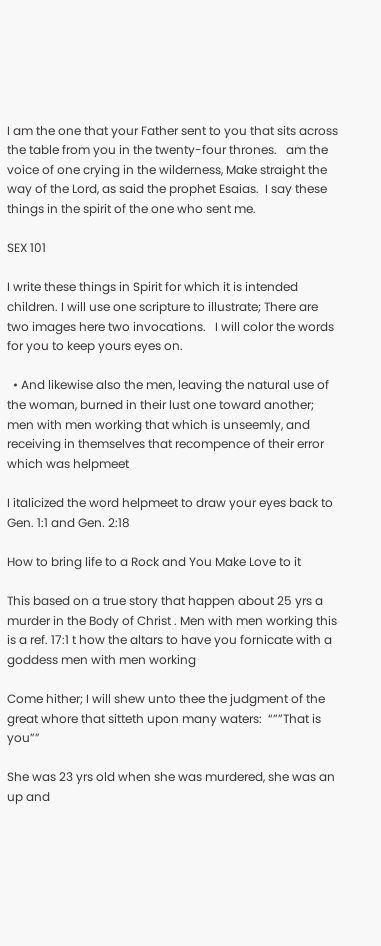I am the one that your Father sent to you that sits across the table from you in the twenty-four thrones.   am the voice of one crying in the wilderness, Make straight the way of the Lord, as said the prophet Esaias.  I say these things in the spirit of the one who sent me.

SEX 101

I write these things in Spirit for which it is intended children. I will use one scripture to illustrate; There are two images here two invocations.   I will color the words for you to keep yours eyes on.

  • And likewise also the men, leaving the natural use of the woman, burned in their lust one toward another; men with men working that which is unseemly, and receiving in themselves that recompence of their error which was helpmeet

I italicized the word helpmeet to draw your eyes back to Gen. 1:1 and Gen. 2:18

How to bring life to a Rock and You Make Love to it

This based on a true story that happen about 25 yrs a murder in the Body of Christ . Men with men working this is a ref. 17:1 t how the altars to have you fornicate with a goddess men with men working

Come hither; I will shew unto thee the judgment of the great whore that sitteth upon many waters:  “””That is you””

She was 23 yrs old when she was murdered, she was an up and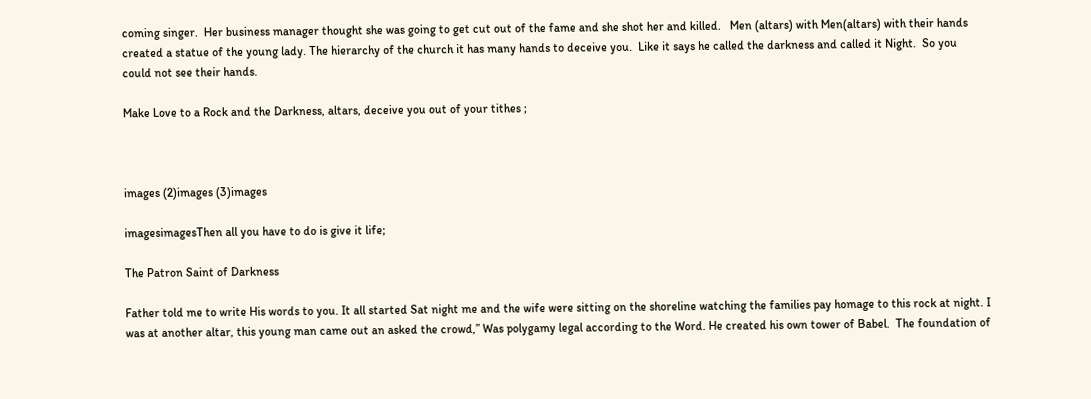coming singer.  Her business manager thought she was going to get cut out of the fame and she shot her and killed.   Men (altars) with Men(altars) with their hands created a statue of the young lady. The hierarchy of the church it has many hands to deceive you.  Like it says he called the darkness and called it Night.  So you could not see their hands.

Make Love to a Rock and the Darkness, altars, deceive you out of your tithes ;



images (2)images (3)images

imagesimagesThen all you have to do is give it life;

The Patron Saint of Darkness

Father told me to write His words to you. It all started Sat night me and the wife were sitting on the shoreline watching the families pay homage to this rock at night. I  was at another altar, this young man came out an asked the crowd,” Was polygamy legal according to the Word. He created his own tower of Babel.  The foundation of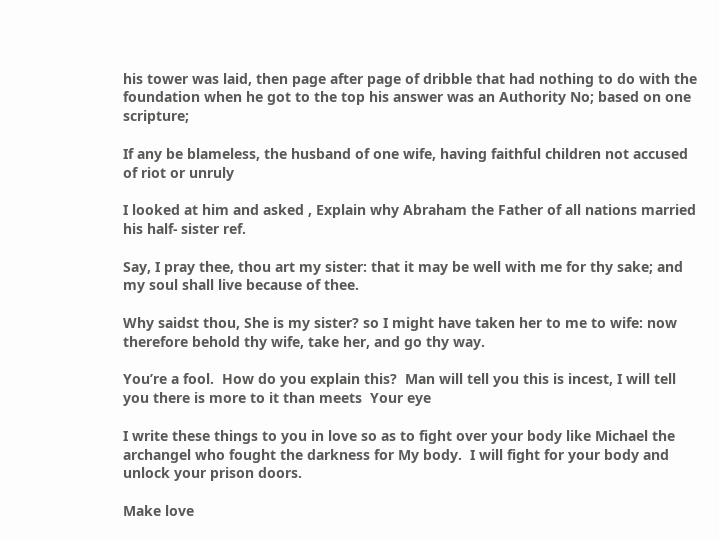his tower was laid, then page after page of dribble that had nothing to do with the foundation when he got to the top his answer was an Authority No; based on one scripture;

If any be blameless, the husband of one wife, having faithful children not accused of riot or unruly

I looked at him and asked , Explain why Abraham the Father of all nations married his half- sister ref.

Say, I pray thee, thou art my sister: that it may be well with me for thy sake; and my soul shall live because of thee.

Why saidst thou, She is my sister? so I might have taken her to me to wife: now therefore behold thy wife, take her, and go thy way.

You’re a fool.  How do you explain this?  Man will tell you this is incest, I will tell you there is more to it than meets  Your eye

I write these things to you in love so as to fight over your body like Michael the archangel who fought the darkness for My body.  I will fight for your body and unlock your prison doors.

Make love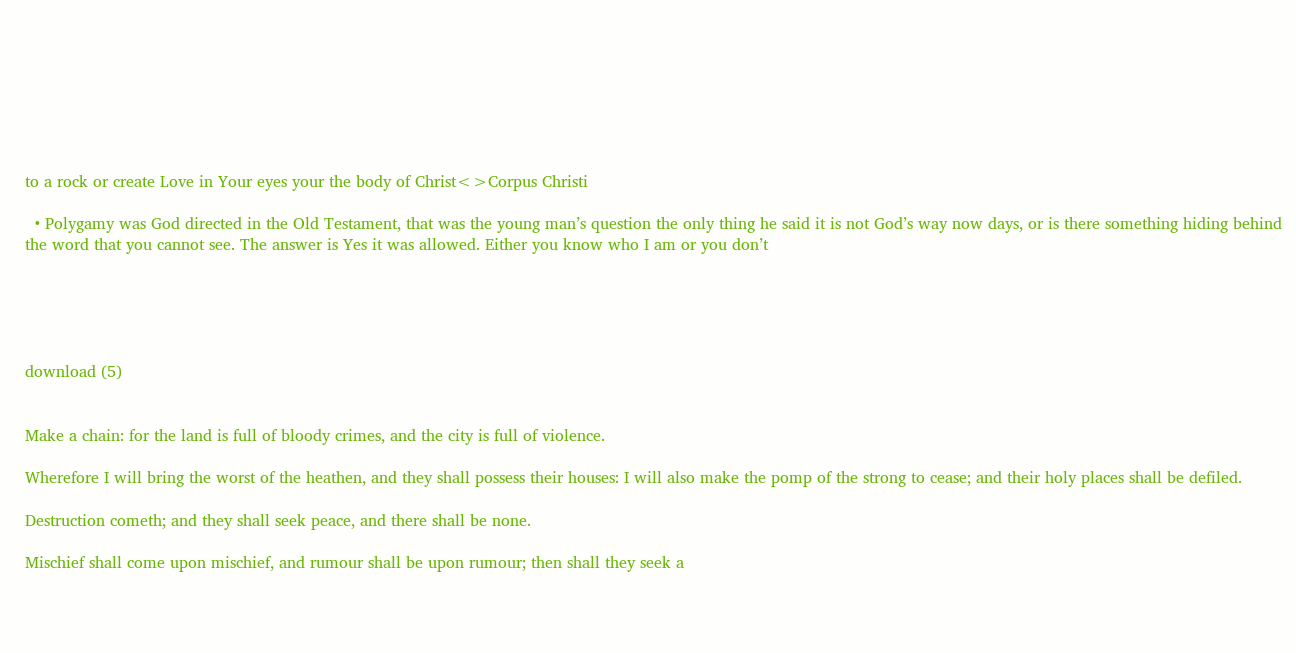to a rock or create Love in Your eyes your the body of Christ<>Corpus Christi

  • Polygamy was God directed in the Old Testament, that was the young man’s question the only thing he said it is not God’s way now days, or is there something hiding behind the word that you cannot see. The answer is Yes it was allowed. Either you know who I am or you don’t





download (5)


Make a chain: for the land is full of bloody crimes, and the city is full of violence.

Wherefore I will bring the worst of the heathen, and they shall possess their houses: I will also make the pomp of the strong to cease; and their holy places shall be defiled.

Destruction cometh; and they shall seek peace, and there shall be none.

Mischief shall come upon mischief, and rumour shall be upon rumour; then shall they seek a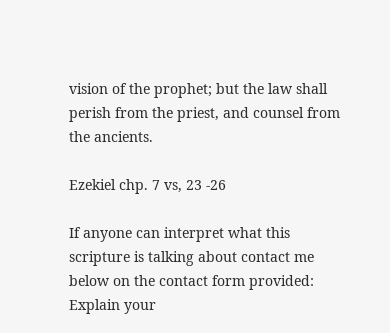vision of the prophet; but the law shall perish from the priest, and counsel from the ancients.

Ezekiel chp. 7 vs, 23 -26

If anyone can interpret what this scripture is talking about contact me below on the contact form provided:  Explain your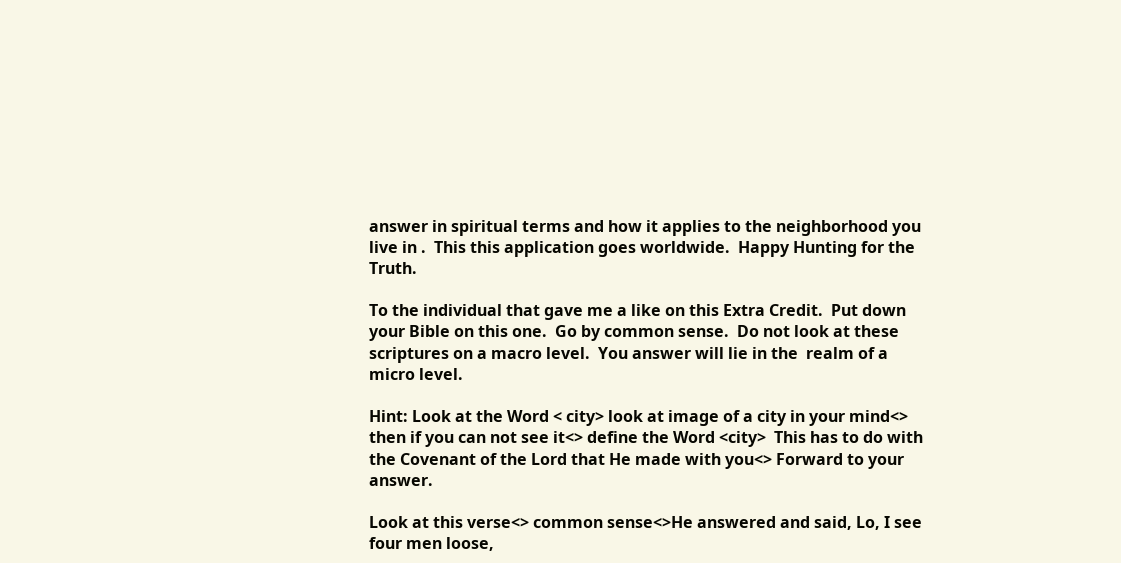answer in spiritual terms and how it applies to the neighborhood you live in .  This this application goes worldwide.  Happy Hunting for the Truth.

To the individual that gave me a like on this Extra Credit.  Put down your Bible on this one.  Go by common sense.  Do not look at these scriptures on a macro level.  You answer will lie in the  realm of a micro level.

Hint: Look at the Word < city> look at image of a city in your mind<> then if you can not see it<> define the Word <city>  This has to do with the Covenant of the Lord that He made with you<> Forward to your answer.

Look at this verse<> common sense<>He answered and said, Lo, I see four men loose,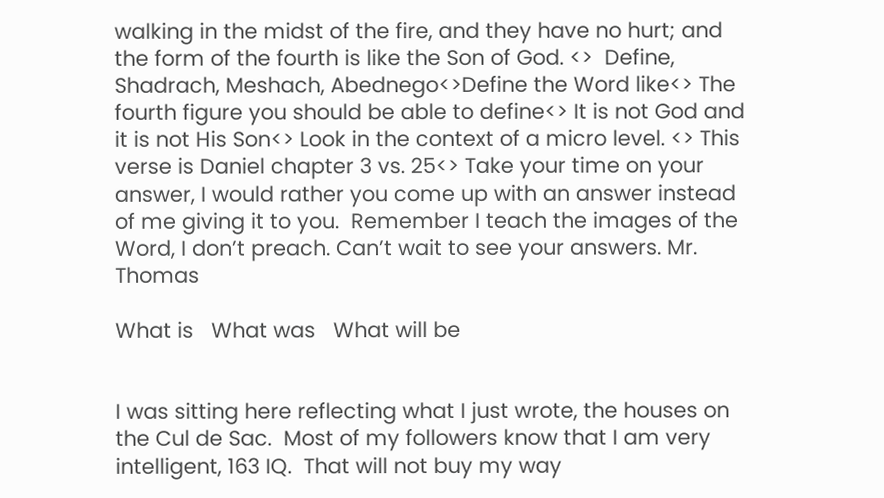walking in the midst of the fire, and they have no hurt; and the form of the fourth is like the Son of God. <>  Define, Shadrach, Meshach, Abednego<>Define the Word like<> The fourth figure you should be able to define<> It is not God and it is not His Son<> Look in the context of a micro level. <> This verse is Daniel chapter 3 vs. 25<> Take your time on your answer, I would rather you come up with an answer instead of me giving it to you.  Remember I teach the images of the Word, I don’t preach. Can’t wait to see your answers. Mr. Thomas

What is   What was   What will be


I was sitting here reflecting what I just wrote, the houses on the Cul de Sac.  Most of my followers know that I am very intelligent, 163 IQ.  That will not buy my way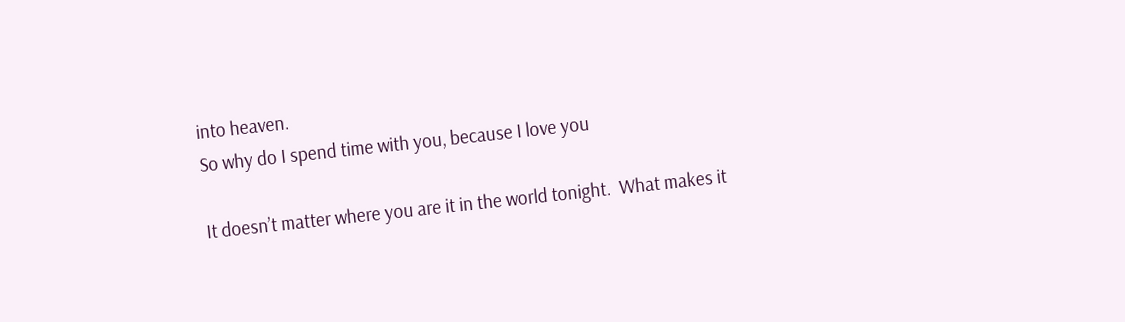into heaven.
So why do I spend time with you, because I love you

It doesn’t matter where you are it in the world tonight.  What makes it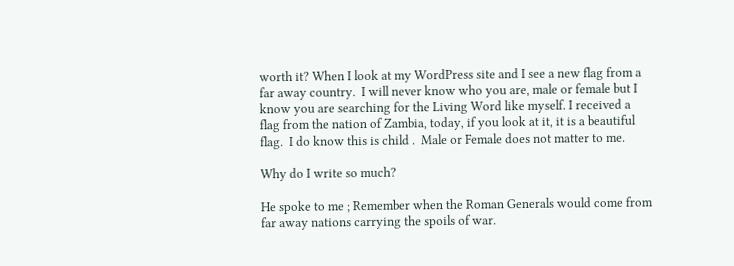worth it? When I look at my WordPress site and I see a new flag from a far away country.  I will never know who you are, male or female but I know you are searching for the Living Word like myself. I received a flag from the nation of Zambia, today, if you look at it, it is a beautiful flag.  I do know this is child .  Male or Female does not matter to me.

Why do I write so much?

He spoke to me ; Remember when the Roman Generals would come from far away nations carrying the spoils of war.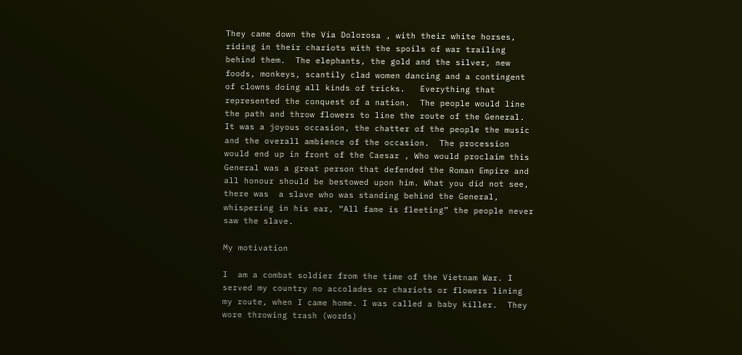They came down the Via Dolorosa , with their white horses, riding in their chariots with the spoils of war trailing behind them.  The elephants, the gold and the silver, new foods, monkeys, scantily clad women dancing and a contingent of clowns doing all kinds of tricks.   Everything that represented the conquest of a nation.  The people would line the path and throw flowers to line the route of the General.  It was a joyous occasion, the chatter of the people the music and the overall ambience of the occasion.  The procession would end up in front of the Caesar , Who would proclaim this General was a great person that defended the Roman Empire and all honour should be bestowed upon him. What you did not see, there was  a slave who was standing behind the General, whispering in his ear, “All fame is fleeting” the people never saw the slave.

My motivation

I  am a combat soldier from the time of the Vietnam War. I served my country no accolades or chariots or flowers lining my route, when I came home. I was called a baby killer.  They wore throwing trash (words)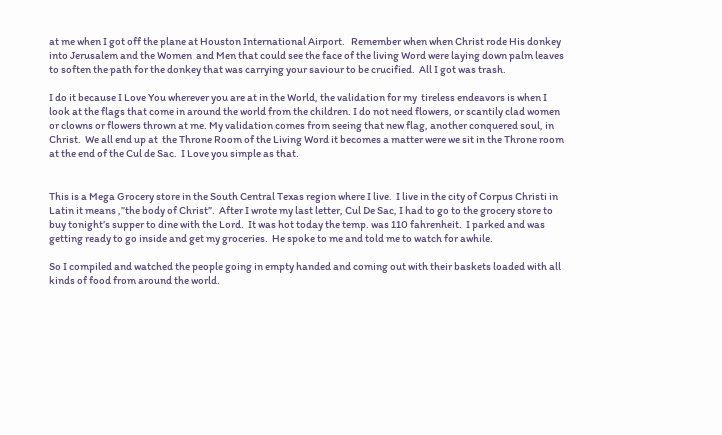at me when I got off the plane at Houston International Airport.   Remember when when Christ rode His donkey into Jerusalem and the Women  and Men that could see the face of the living Word were laying down palm leaves to soften the path for the donkey that was carrying your saviour to be crucified.  All I got was trash.

I do it because I Love You wherever you are at in the World, the validation for my  tireless endeavors is when I look at the flags that come in around the world from the children. I do not need flowers, or scantily clad women or clowns or flowers thrown at me. My validation comes from seeing that new flag, another conquered soul, in Christ.  We all end up at  the Throne Room of the Living Word it becomes a matter were we sit in the Throne room at the end of the Cul de Sac.  I Love you simple as that.


This is a Mega Grocery store in the South Central Texas region where I live.  I live in the city of Corpus Christi in Latin it means ,”the body of Christ”.  After I wrote my last letter, Cul De Sac, I had to go to the grocery store to buy tonight’s supper to dine with the Lord.  It was hot today the temp. was 110 fahrenheit.  I parked and was getting ready to go inside and get my groceries.  He spoke to me and told me to watch for awhile.

So I compiled and watched the people going in empty handed and coming out with their baskets loaded with all kinds of food from around the world.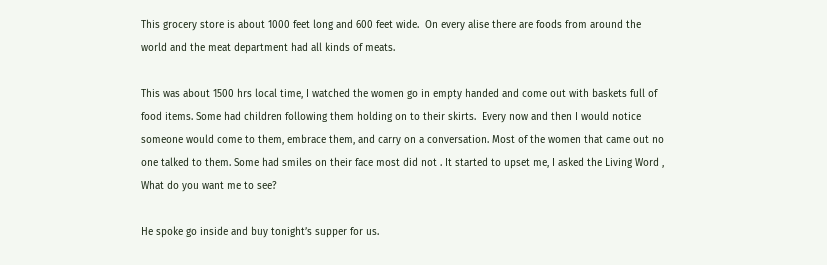This grocery store is about 1000 feet long and 600 feet wide.  On every alise there are foods from around the world and the meat department had all kinds of meats.

This was about 1500 hrs local time, I watched the women go in empty handed and come out with baskets full of food items. Some had children following them holding on to their skirts.  Every now and then I would notice someone would come to them, embrace them, and carry on a conversation. Most of the women that came out no one talked to them. Some had smiles on their face most did not . It started to upset me, I asked the Living Word , What do you want me to see?

He spoke go inside and buy tonight’s supper for us.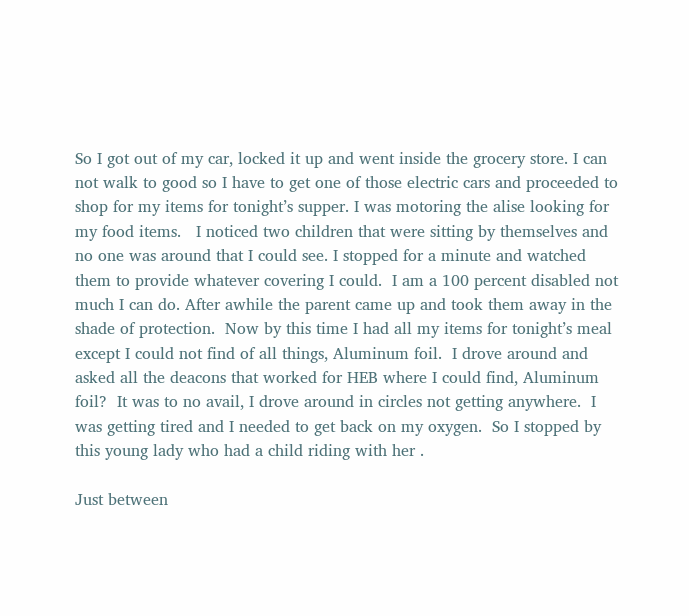So I got out of my car, locked it up and went inside the grocery store. I can not walk to good so I have to get one of those electric cars and proceeded to shop for my items for tonight’s supper. I was motoring the alise looking for my food items.   I noticed two children that were sitting by themselves and no one was around that I could see. I stopped for a minute and watched them to provide whatever covering I could.  I am a 100 percent disabled not much I can do. After awhile the parent came up and took them away in the shade of protection.  Now by this time I had all my items for tonight’s meal except I could not find of all things, Aluminum foil.  I drove around and asked all the deacons that worked for HEB where I could find, Aluminum foil?  It was to no avail, I drove around in circles not getting anywhere.  I was getting tired and I needed to get back on my oxygen.  So I stopped by this young lady who had a child riding with her .

Just between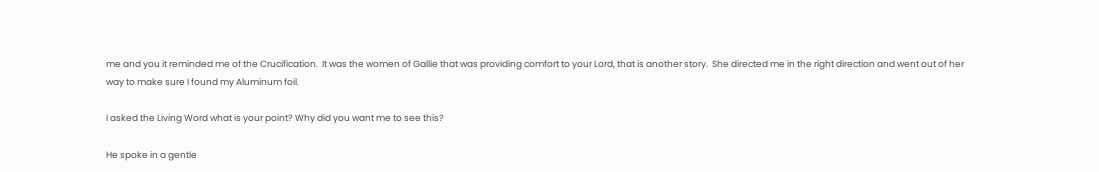me and you it reminded me of the Crucification.  It was the women of Gallie that was providing comfort to your Lord, that is another story.  She directed me in the right direction and went out of her way to make sure I found my Aluminum foil.

I asked the Living Word what is your point? Why did you want me to see this?

He spoke in a gentle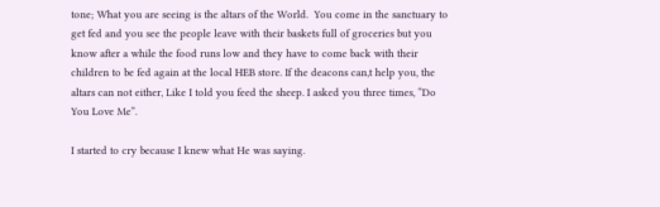tone; What you are seeing is the altars of the World.  You come in the sanctuary to get fed and you see the people leave with their baskets full of groceries but you know after a while the food runs low and they have to come back with their children to be fed again at the local HEB store. If the deacons can,t help you, the altars can not either, Like I told you feed the sheep. I asked you three times, “Do You Love Me”.

I started to cry because I knew what He was saying.